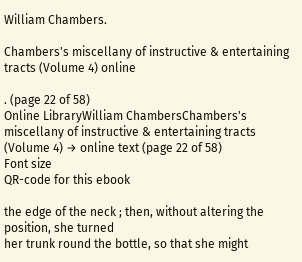William Chambers.

Chambers's miscellany of instructive & entertaining tracts (Volume 4) online

. (page 22 of 58)
Online LibraryWilliam ChambersChambers's miscellany of instructive & entertaining tracts (Volume 4) → online text (page 22 of 58)
Font size
QR-code for this ebook

the edge of the neck ; then, without altering the position, she turned
her trunk round the bottle, so that she might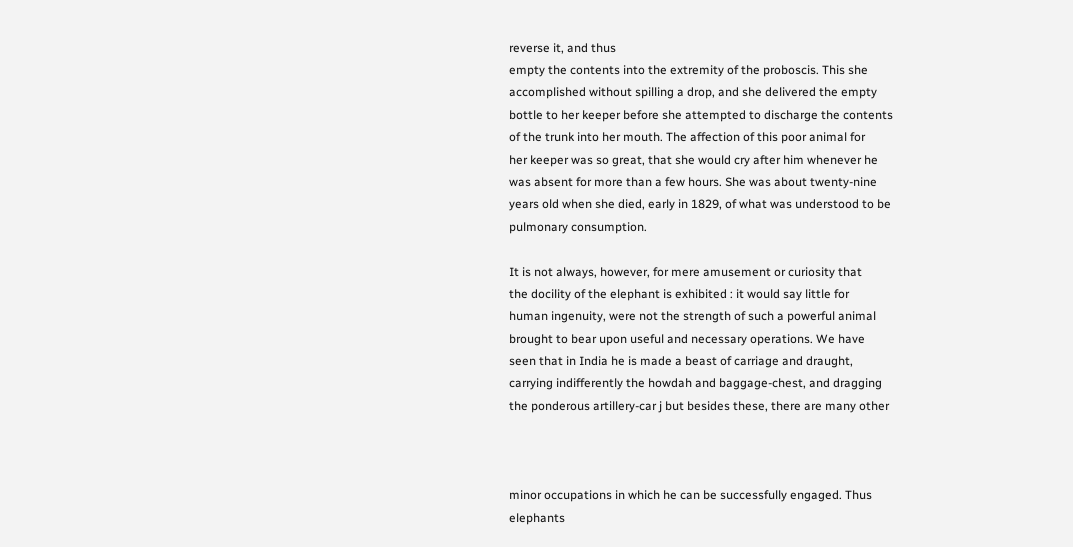reverse it, and thus
empty the contents into the extremity of the proboscis. This she
accomplished without spilling a drop, and she delivered the empty
bottle to her keeper before she attempted to discharge the contents
of the trunk into her mouth. The affection of this poor animal for
her keeper was so great, that she would cry after him whenever he
was absent for more than a few hours. She was about twenty-nine
years old when she died, early in 1829, of what was understood to be
pulmonary consumption.

It is not always, however, for mere amusement or curiosity that
the docility of the elephant is exhibited : it would say little for
human ingenuity, were not the strength of such a powerful animal
brought to bear upon useful and necessary operations. We have
seen that in India he is made a beast of carriage and draught,
carrying indifferently the howdah and baggage-chest, and dragging
the ponderous artillery-car j but besides these, there are many other



minor occupations in which he can be successfully engaged. Thus
elephants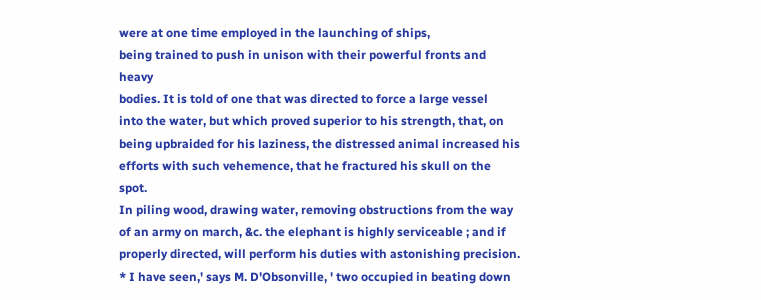were at one time employed in the launching of ships,
being trained to push in unison with their powerful fronts and heavy
bodies. It is told of one that was directed to force a large vessel
into the water, but which proved superior to his strength, that, on
being upbraided for his laziness, the distressed animal increased his
efforts with such vehemence, that he fractured his skull on the spot.
In piling wood, drawing water, removing obstructions from the way
of an army on march, &c. the elephant is highly serviceable ; and if
properly directed, will perform his duties with astonishing precision.
* I have seen,' says M. D'Obsonville, ' two occupied in beating down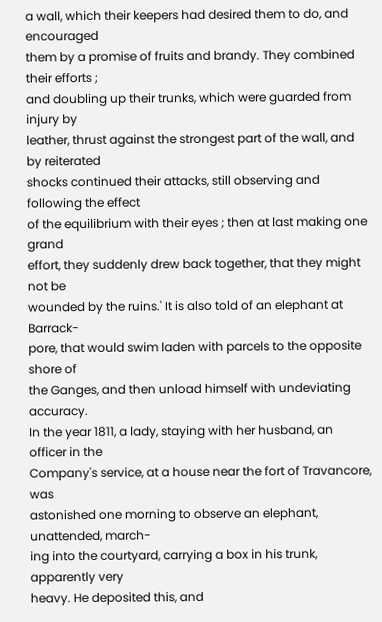a wall, which their keepers had desired them to do, and encouraged
them by a promise of fruits and brandy. They combined their efforts ;
and doubling up their trunks, which were guarded from injury by
leather, thrust against the strongest part of the wall, and by reiterated
shocks continued their attacks, still observing and following the effect
of the equilibrium with their eyes ; then at last making one grand
effort, they suddenly drew back together, that they might not be
wounded by the ruins.' It is also told of an elephant at Barrack-
pore, that would swim laden with parcels to the opposite shore of
the Ganges, and then unload himself with undeviating accuracy.
In the year 1811, a lady, staying with her husband, an officer in the
Company's service, at a house near the fort of Travancore, was
astonished one morning to observe an elephant, unattended, march-
ing into the courtyard, carrying a box in his trunk, apparently very
heavy. He deposited this, and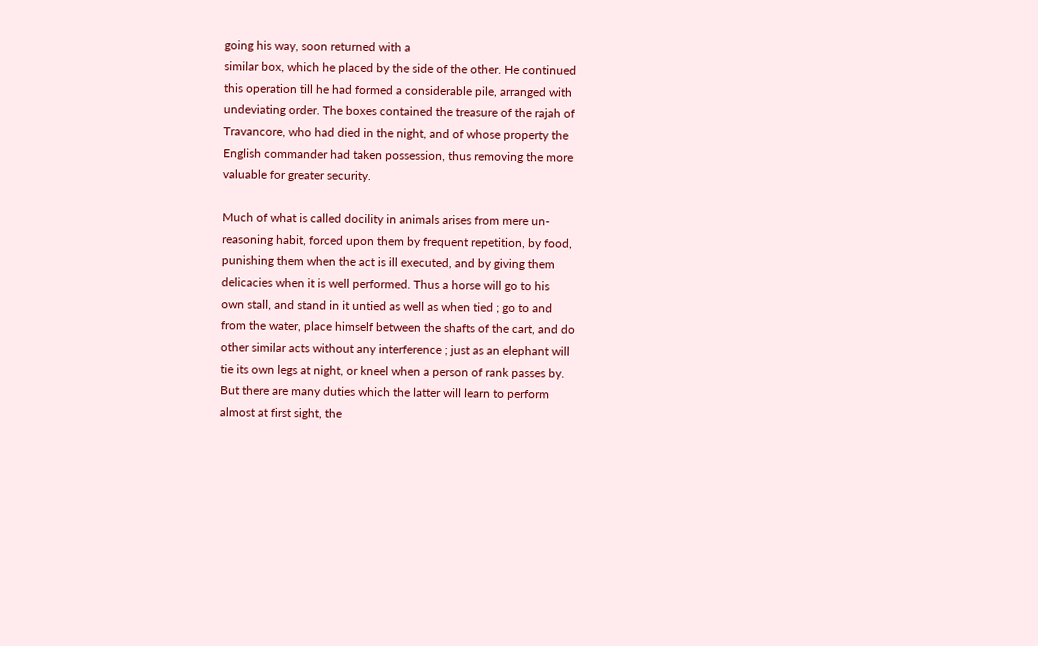going his way, soon returned with a
similar box, which he placed by the side of the other. He continued
this operation till he had formed a considerable pile, arranged with
undeviating order. The boxes contained the treasure of the rajah of
Travancore, who had died in the night, and of whose property the
English commander had taken possession, thus removing the more
valuable for greater security.

Much of what is called docility in animals arises from mere un-
reasoning habit, forced upon them by frequent repetition, by food,
punishing them when the act is ill executed, and by giving them
delicacies when it is well performed. Thus a horse will go to his
own stall, and stand in it untied as well as when tied ; go to and
from the water, place himself between the shafts of the cart, and do
other similar acts without any interference ; just as an elephant will
tie its own legs at night, or kneel when a person of rank passes by.
But there are many duties which the latter will learn to perform
almost at first sight, the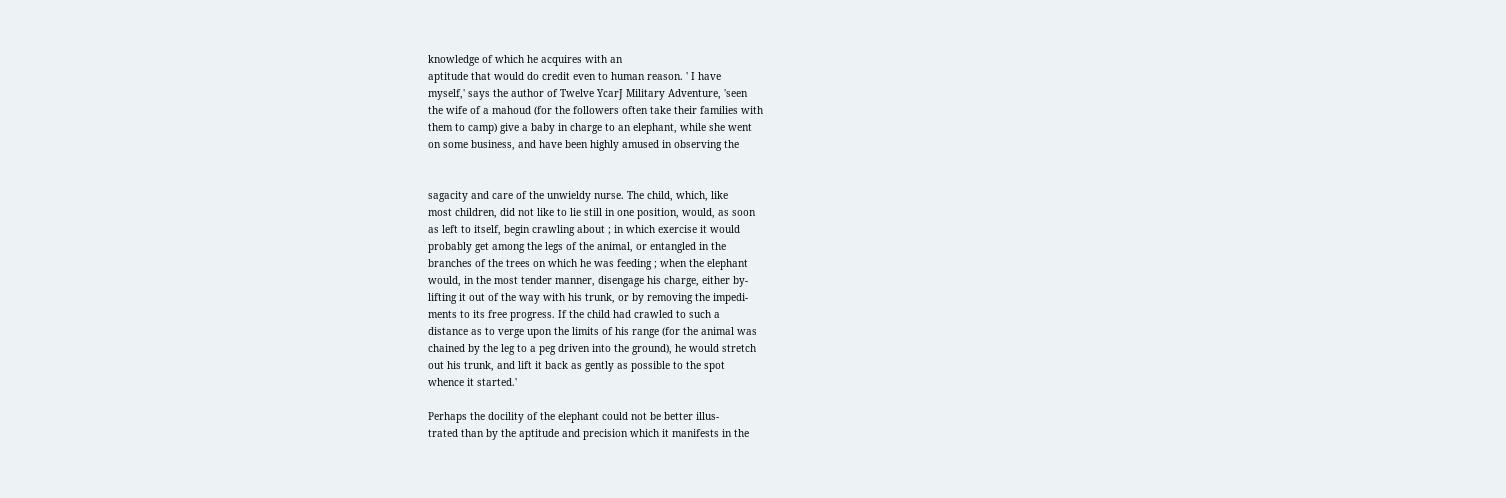knowledge of which he acquires with an
aptitude that would do credit even to human reason. ' I have
myself,' says the author of Twelve YcarJ Military Adventure, 'seen
the wife of a mahoud (for the followers often take their families with
them to camp) give a baby in charge to an elephant, while she went
on some business, and have been highly amused in observing the


sagacity and care of the unwieldy nurse. The child, which, like
most children, did not like to lie still in one position, would, as soon
as left to itself, begin crawling about ; in which exercise it would
probably get among the legs of the animal, or entangled in the
branches of the trees on which he was feeding ; when the elephant
would, in the most tender manner, disengage his charge, either by-
lifting it out of the way with his trunk, or by removing the impedi-
ments to its free progress. If the child had crawled to such a
distance as to verge upon the limits of his range (for the animal was
chained by the leg to a peg driven into the ground), he would stretch
out his trunk, and lift it back as gently as possible to the spot
whence it started.'

Perhaps the docility of the elephant could not be better illus-
trated than by the aptitude and precision which it manifests in the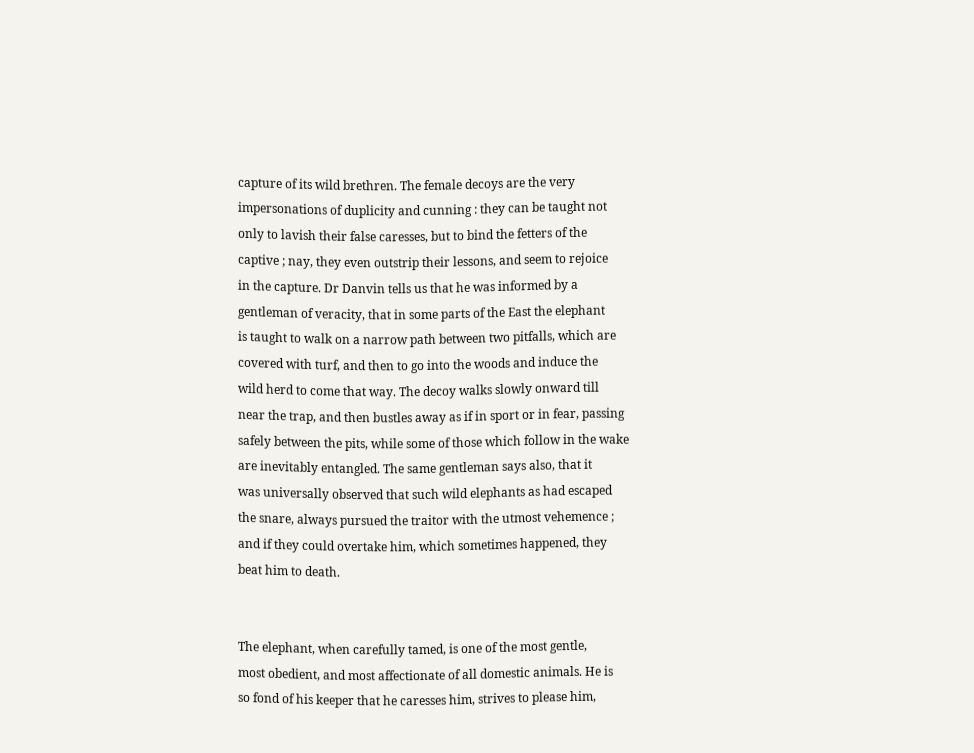capture of its wild brethren. The female decoys are the very
impersonations of duplicity and cunning : they can be taught not
only to lavish their false caresses, but to bind the fetters of the
captive ; nay, they even outstrip their lessons, and seem to rejoice
in the capture. Dr Danvin tells us that he was informed by a
gentleman of veracity, that in some parts of the East the elephant
is taught to walk on a narrow path between two pitfalls, which are
covered with turf, and then to go into the woods and induce the
wild herd to come that way. The decoy walks slowly onward till
near the trap, and then bustles away as if in sport or in fear, passing
safely between the pits, while some of those which follow in the wake
are inevitably entangled. The same gentleman says also, that it
was universally observed that such wild elephants as had escaped
the snare, always pursued the traitor with the utmost vehemence ;
and if they could overtake him, which sometimes happened, they
beat him to death.


The elephant, when carefully tamed, is one of the most gentle,
most obedient, and most affectionate of all domestic animals. He is
so fond of his keeper that he caresses him, strives to please him,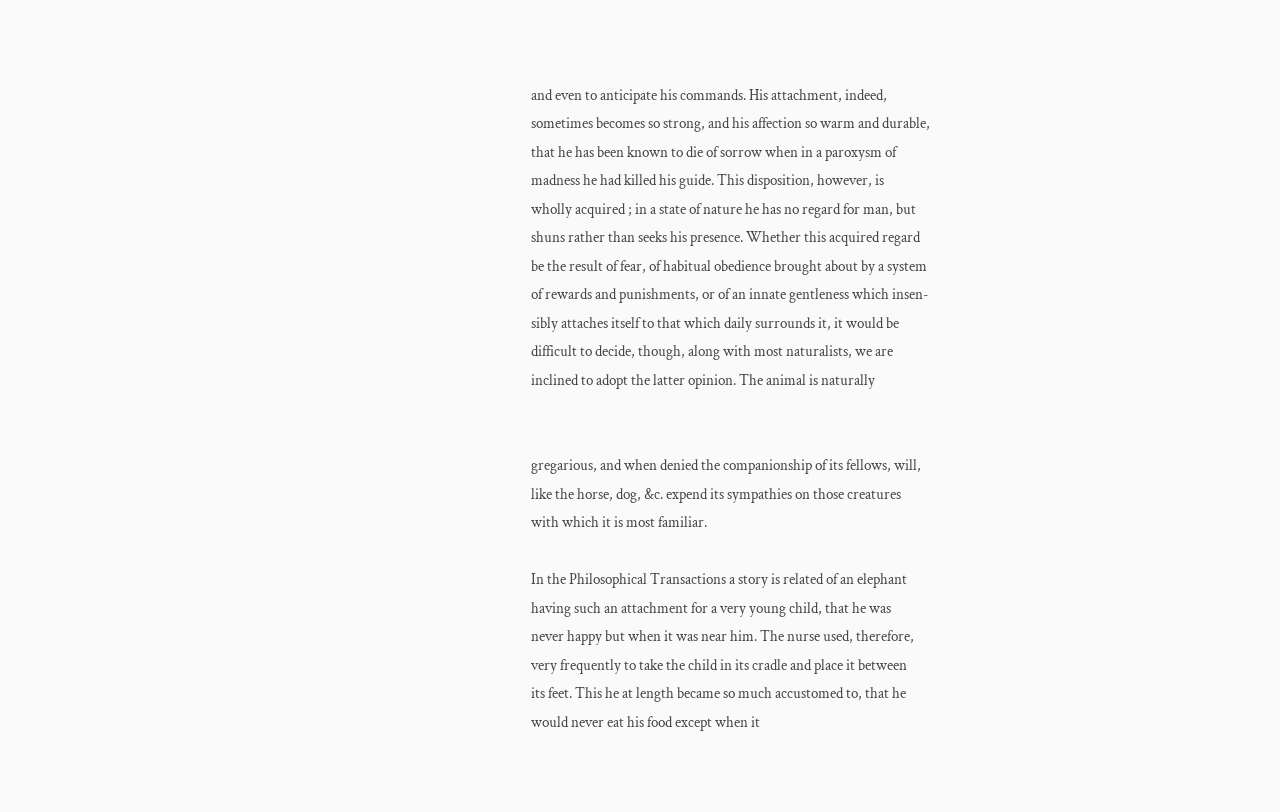and even to anticipate his commands. His attachment, indeed,
sometimes becomes so strong, and his affection so warm and durable,
that he has been known to die of sorrow when in a paroxysm of
madness he had killed his guide. This disposition, however, is
wholly acquired ; in a state of nature he has no regard for man, but
shuns rather than seeks his presence. Whether this acquired regard
be the result of fear, of habitual obedience brought about by a system
of rewards and punishments, or of an innate gentleness which insen-
sibly attaches itself to that which daily surrounds it, it would be
difficult to decide, though, along with most naturalists, we are
inclined to adopt the latter opinion. The animal is naturally


gregarious, and when denied the companionship of its fellows, will,
like the horse, dog, &c. expend its sympathies on those creatures
with which it is most familiar.

In the Philosophical Transactions a story is related of an elephant
having such an attachment for a very young child, that he was
never happy but when it was near him. The nurse used, therefore,
very frequently to take the child in its cradle and place it between
its feet. This he at length became so much accustomed to, that he
would never eat his food except when it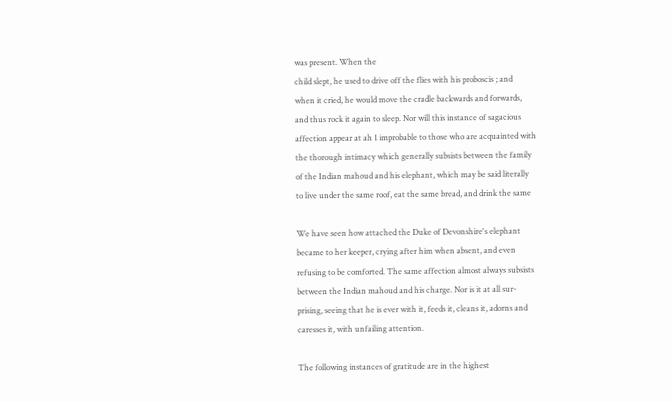was present. When the
child slept, he used to drive off the flies with his proboscis ; and
when it cried, he would move the cradle backwards and forwards,
and thus rock it again to sleep. Nor will this instance of sagacious
affection appear at ah 1 improbable to those who are acquainted with
the thorough intimacy which generally subsists between the family
of the Indian mahoud and his elephant, which may be said literally
to live under the same roof, eat the same bread, and drink the same

We have seen how attached the Duke of Devonshire's elephant
became to her keeper, crying after him when absent, and even
refusing to be comforted. The same affection almost always subsists
between the Indian mahoud and his charge. Nor is it at all sur-
prising, seeing that he is ever with it, feeds it, cleans it, adorns and
caresses it, with unfailing attention.

The following instances of gratitude are in the highest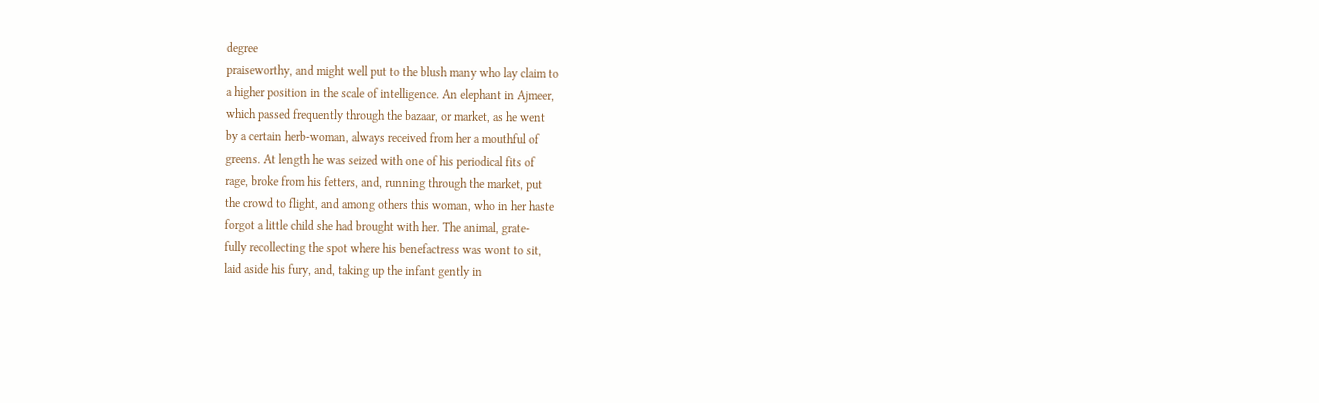degree
praiseworthy, and might well put to the blush many who lay claim to
a higher position in the scale of intelligence. An elephant in Ajmeer,
which passed frequently through the bazaar, or market, as he went
by a certain herb-woman, always received from her a mouthful of
greens. At length he was seized with one of his periodical fits of
rage, broke from his fetters, and, running through the market, put
the crowd to flight, and among others this woman, who in her haste
forgot a little child she had brought with her. The animal, grate-
fully recollecting the spot where his benefactress was wont to sit,
laid aside his fury, and, taking up the infant gently in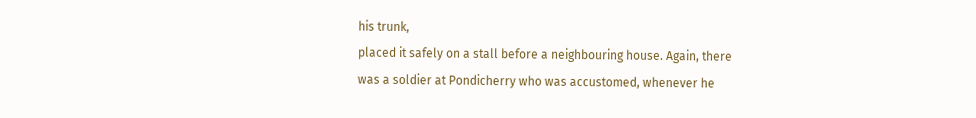his trunk,
placed it safely on a stall before a neighbouring house. Again, there
was a soldier at Pondicherry who was accustomed, whenever he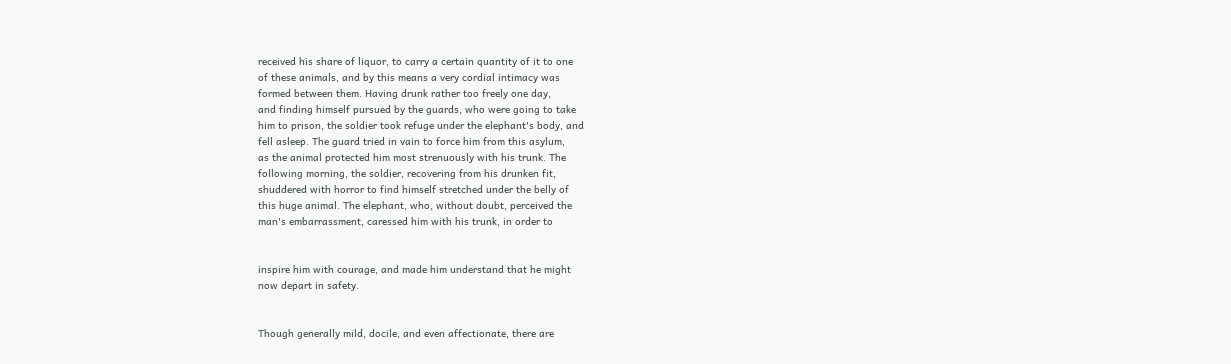received his share of liquor, to carry a certain quantity of it to one
of these animals, and by this means a very cordial intimacy was
formed between them. Having drunk rather too freely one day,
and finding himself pursued by the guards, who were going to take
him to prison, the soldier took refuge under the elephant's body, and
fell asleep. The guard tried in vain to force him from this asylum,
as the animal protected him most strenuously with his trunk. The
following morning, the soldier, recovering from his drunken fit,
shuddered with horror to find himself stretched under the belly of
this huge animal. The elephant, who, without doubt, perceived the
man's embarrassment, caressed him with his trunk, in order to


inspire him with courage, and made him understand that he might
now depart in safety.


Though generally mild, docile, and even affectionate, there are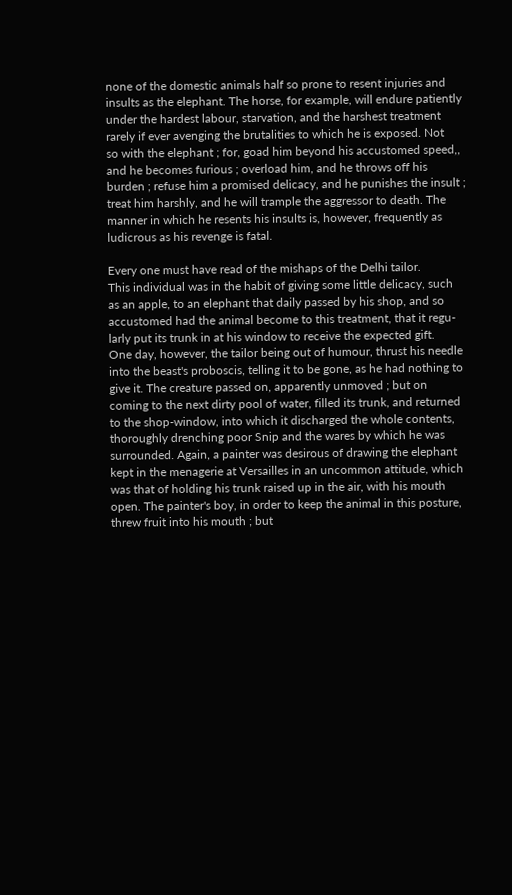none of the domestic animals half so prone to resent injuries and
insults as the elephant. The horse, for example, will endure patiently
under the hardest labour, starvation, and the harshest treatment
rarely if ever avenging the brutalities to which he is exposed. Not
so with the elephant ; for, goad him beyond his accustomed speed,,
and he becomes furious ; overload him, and he throws off his
burden ; refuse him a promised delicacy, and he punishes the insult ;
treat him harshly, and he will trample the aggressor to death. The
manner in which he resents his insults is, however, frequently as
ludicrous as his revenge is fatal.

Every one must have read of the mishaps of the Delhi tailor.
This individual was in the habit of giving some little delicacy, such
as an apple, to an elephant that daily passed by his shop, and so
accustomed had the animal become to this treatment, that it regu-
larly put its trunk in at his window to receive the expected gift.
One day, however, the tailor being out of humour, thrust his needle
into the beast's proboscis, telling it to be gone, as he had nothing to
give it. The creature passed on, apparently unmoved ; but on
coming to the next dirty pool of water, filled its trunk, and returned
to the shop-window, into which it discharged the whole contents,
thoroughly drenching poor Snip and the wares by which he was
surrounded. Again, a painter was desirous of drawing the elephant
kept in the menagerie at Versailles in an uncommon attitude, which
was that of holding his trunk raised up in the air, with his mouth
open. The painter's boy, in order to keep the animal in this posture,
threw fruit into his mouth ; but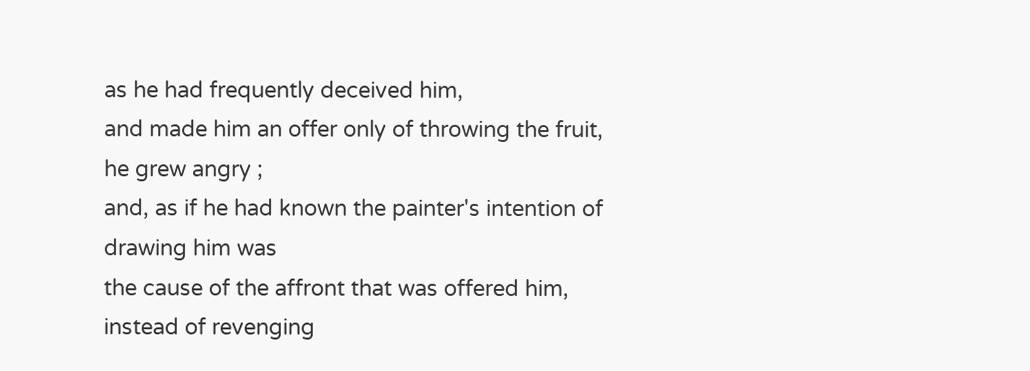as he had frequently deceived him,
and made him an offer only of throwing the fruit, he grew angry ;
and, as if he had known the painter's intention of drawing him was
the cause of the affront that was offered him, instead of revenging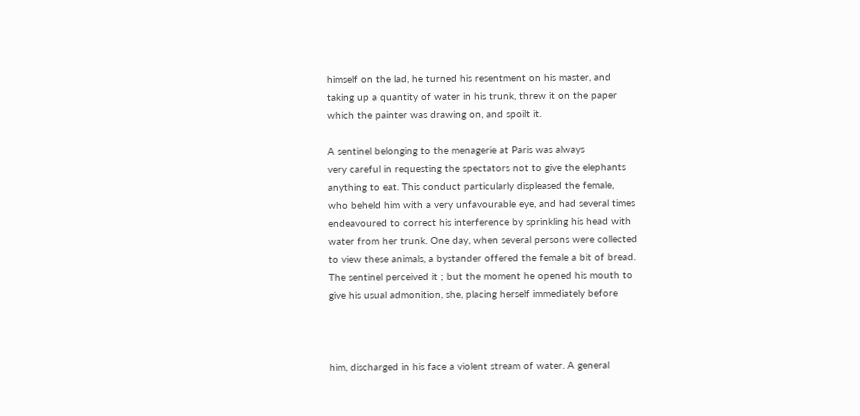himself on the lad, he turned his resentment on his master, and
taking up a quantity of water in his trunk, threw it on the paper
which the painter was drawing on, and spoilt it.

A sentinel belonging to the menagerie at Paris was always
very careful in requesting the spectators not to give the elephants
anything to eat. This conduct particularly displeased the female,
who beheld him with a very unfavourable eye, and had several times
endeavoured to correct his interference by sprinkling his head with
water from her trunk. One day, when several persons were collected
to view these animals, a bystander offered the female a bit of bread.
The sentinel perceived it ; but the moment he opened his mouth to
give his usual admonition, she, placing herself immediately before



him, discharged in his face a violent stream of water. A general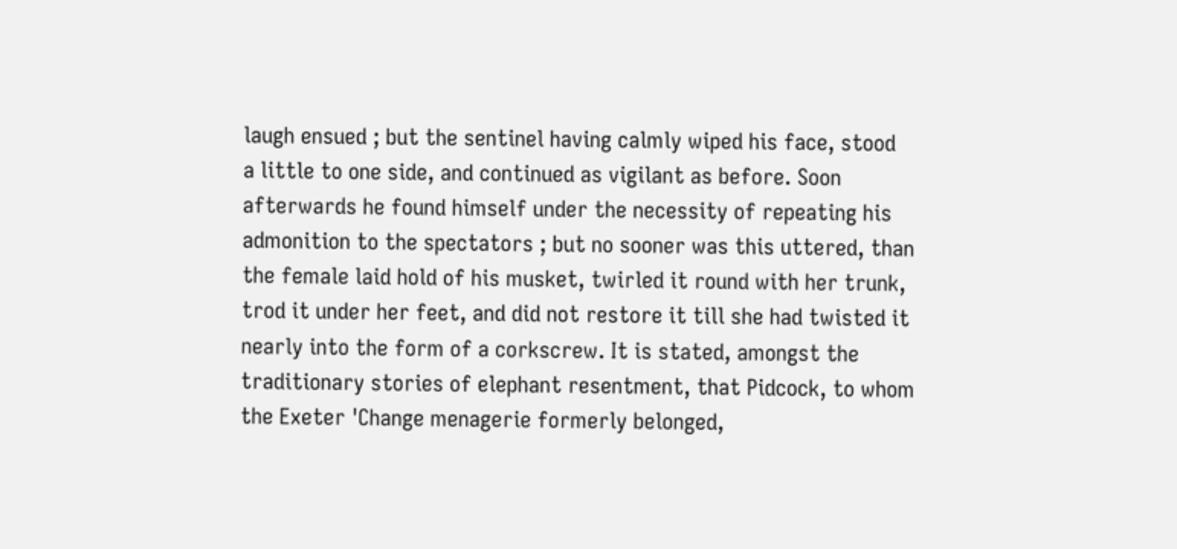laugh ensued ; but the sentinel having calmly wiped his face, stood
a little to one side, and continued as vigilant as before. Soon
afterwards he found himself under the necessity of repeating his
admonition to the spectators ; but no sooner was this uttered, than
the female laid hold of his musket, twirled it round with her trunk,
trod it under her feet, and did not restore it till she had twisted it
nearly into the form of a corkscrew. It is stated, amongst the
traditionary stories of elephant resentment, that Pidcock, to whom
the Exeter 'Change menagerie formerly belonged,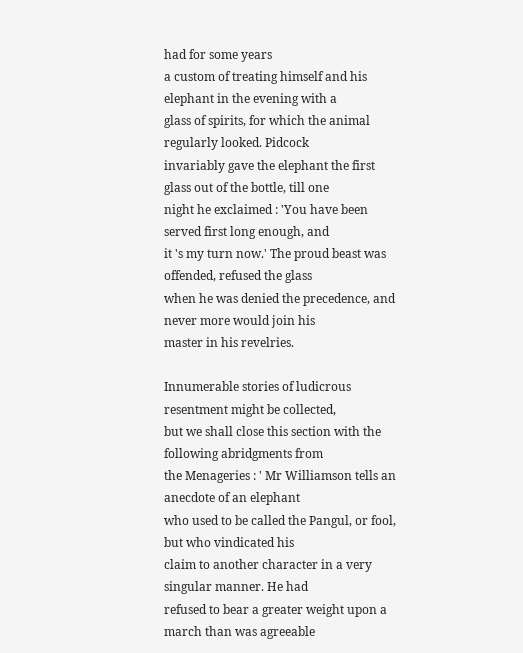had for some years
a custom of treating himself and his elephant in the evening with a
glass of spirits, for which the animal regularly looked. Pidcock
invariably gave the elephant the first glass out of the bottle, till one
night he exclaimed : 'You have been served first long enough, and
it 's my turn now.' The proud beast was offended, refused the glass
when he was denied the precedence, and never more would join his
master in his revelries.

Innumerable stories of ludicrous resentment might be collected,
but we shall close this section with the following abridgments from
the Menageries : ' Mr Williamson tells an anecdote of an elephant
who used to be called the Pangul, or fool, but who vindicated his
claim to another character in a very singular manner. He had
refused to bear a greater weight upon a march than was agreeable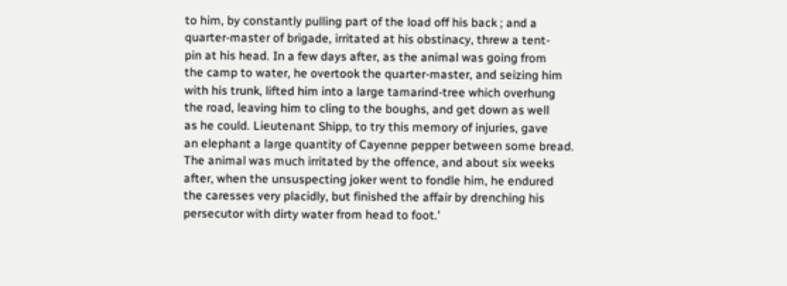to him, by constantly pulling part of the load off his back ; and a
quarter-master of brigade, irritated at his obstinacy, threw a tent-
pin at his head. In a few days after, as the animal was going from
the camp to water, he overtook the quarter-master, and seizing him
with his trunk, lifted him into a large tamarind-tree which overhung
the road, leaving him to cling to the boughs, and get down as well
as he could. Lieutenant Shipp, to try this memory of injuries, gave
an elephant a large quantity of Cayenne pepper between some bread.
The animal was much irritated by the offence, and about six weeks
after, when the unsuspecting joker went to fondle him, he endured
the caresses very placidly, but finished the affair by drenching his
persecutor with dirty water from head to foot.'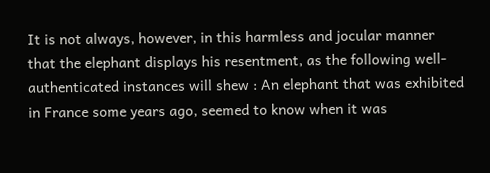It is not always, however, in this harmless and jocular manner
that the elephant displays his resentment, as the following well-
authenticated instances will shew : An elephant that was exhibited
in France some years ago, seemed to know when it was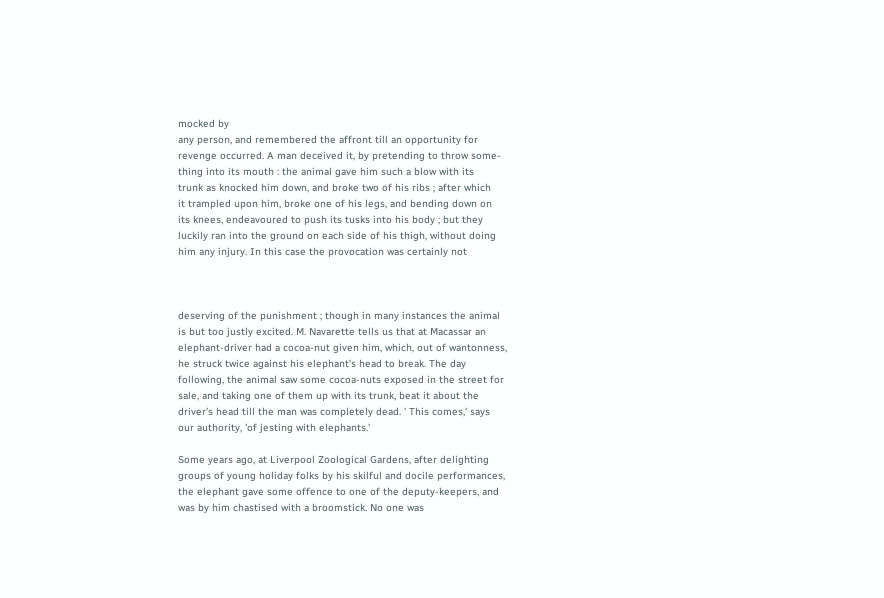mocked by
any person, and remembered the affront till an opportunity for
revenge occurred. A man deceived it, by pretending to throw some-
thing into its mouth : the animal gave him such a blow with its
trunk as knocked him down, and broke two of his ribs ; after which
it trampled upon him, broke one of his legs, and bending down on
its knees, endeavoured to push its tusks into his body ; but they
luckily ran into the ground on each side of his thigh, without doing
him any injury. In this case the provocation was certainly not



deserving of the punishment ; though in many instances the animal
is but too justly excited. M. Navarette tells us that at Macassar an
elephant-driver had a cocoa-nut given him, which, out of wantonness,
he struck twice against his elephant's head to break. The day
following, the animal saw some cocoa-nuts exposed in the street for
sale, and taking one of them up with its trunk, beat it about the
driver's head till the man was completely dead. ' This comes,' says
our authority, 'of jesting with elephants.'

Some years ago, at Liverpool Zoological Gardens, after delighting
groups of young holiday folks by his skilful and docile performances,
the elephant gave some offence to one of the deputy-keepers, and
was by him chastised with a broomstick. No one was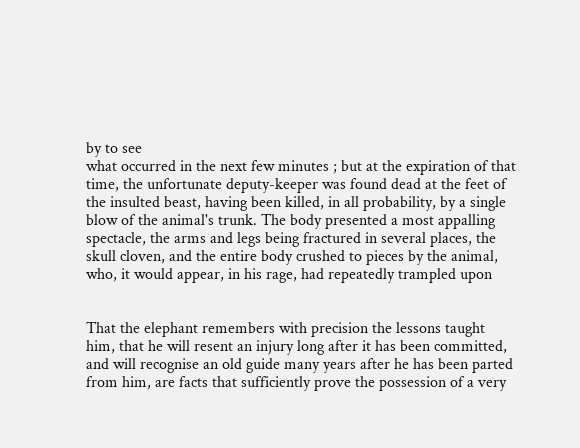by to see
what occurred in the next few minutes ; but at the expiration of that
time, the unfortunate deputy-keeper was found dead at the feet of
the insulted beast, having been killed, in all probability, by a single
blow of the animal's trunk. The body presented a most appalling
spectacle, the arms and legs being fractured in several places, the
skull cloven, and the entire body crushed to pieces by the animal,
who, it would appear, in his rage, had repeatedly trampled upon


That the elephant remembers with precision the lessons taught
him, that he will resent an injury long after it has been committed,
and will recognise an old guide many years after he has been parted
from him, are facts that sufficiently prove the possession of a very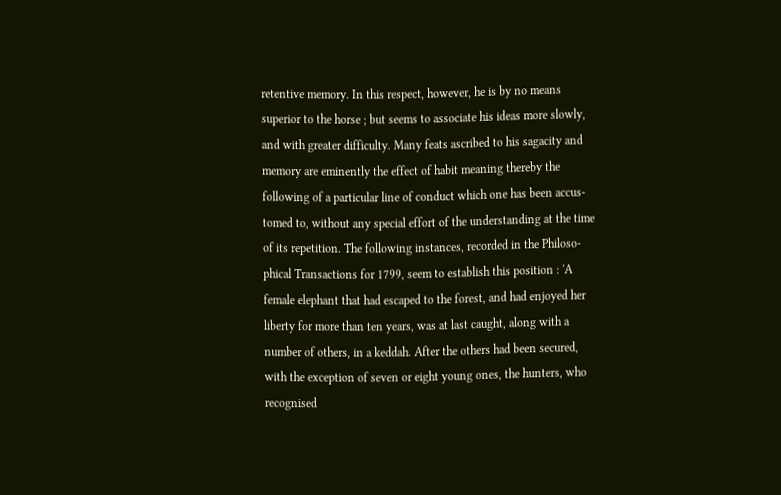retentive memory. In this respect, however, he is by no means
superior to the horse ; but seems to associate his ideas more slowly,
and with greater difficulty. Many feats ascribed to his sagacity and
memory are eminently the effect of habit meaning thereby the
following of a particular line of conduct which one has been accus-
tomed to, without any special effort of the understanding at the time
of its repetition. The following instances, recorded in the Philoso-
phical Transactions for 1799, seem to establish this position : 'A
female elephant that had escaped to the forest, and had enjoyed her
liberty for more than ten years, was at last caught, along with a
number of others, in a keddah. After the others had been secured,
with the exception of seven or eight young ones, the hunters, who
recognised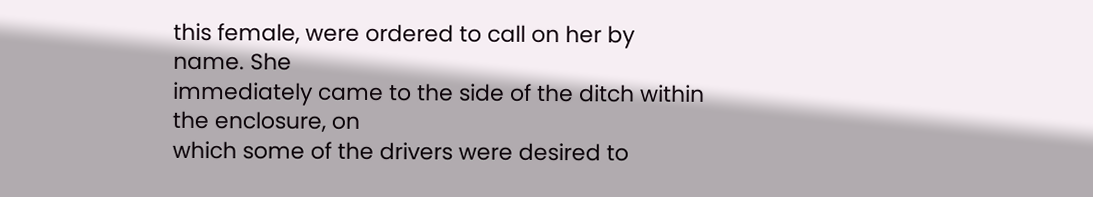this female, were ordered to call on her by name. She
immediately came to the side of the ditch within the enclosure, on
which some of the drivers were desired to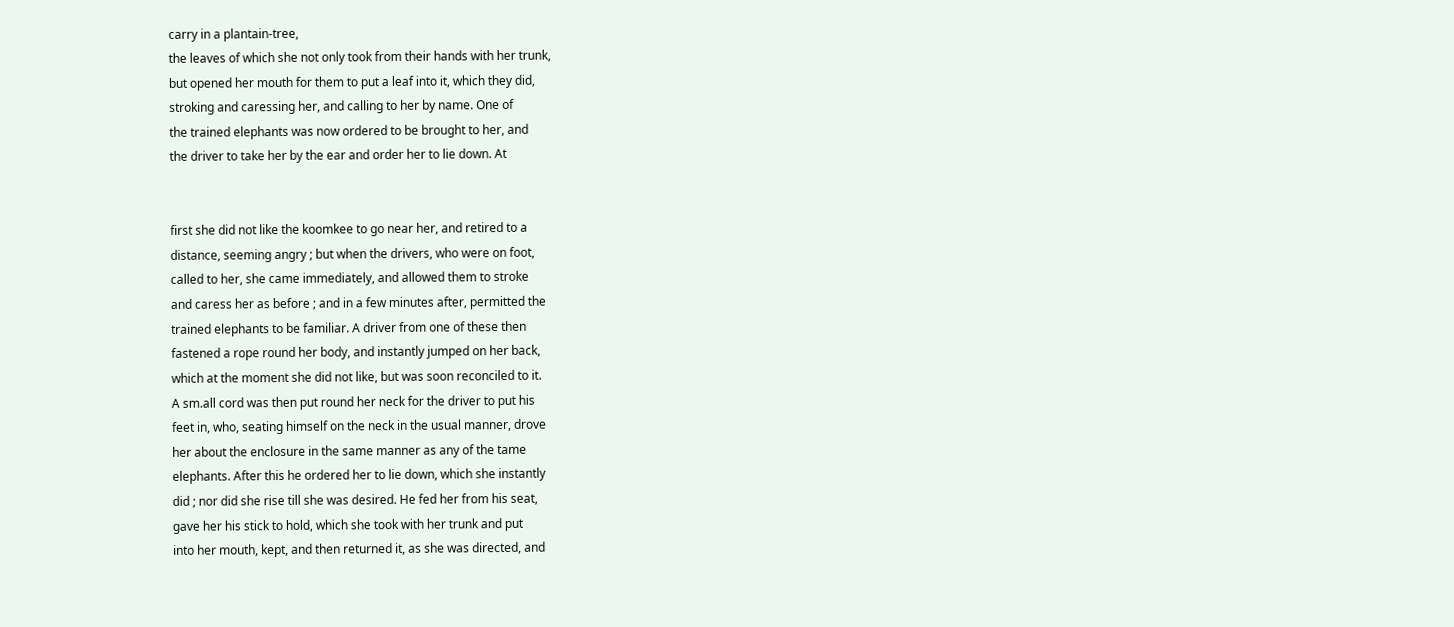carry in a plantain-tree,
the leaves of which she not only took from their hands with her trunk,
but opened her mouth for them to put a leaf into it, which they did,
stroking and caressing her, and calling to her by name. One of
the trained elephants was now ordered to be brought to her, and
the driver to take her by the ear and order her to lie down. At


first she did not like the koomkee to go near her, and retired to a
distance, seeming angry ; but when the drivers, who were on foot,
called to her, she came immediately, and allowed them to stroke
and caress her as before ; and in a few minutes after, permitted the
trained elephants to be familiar. A driver from one of these then
fastened a rope round her body, and instantly jumped on her back,
which at the moment she did not like, but was soon reconciled to it.
A sm.all cord was then put round her neck for the driver to put his
feet in, who, seating himself on the neck in the usual manner, drove
her about the enclosure in the same manner as any of the tame
elephants. After this he ordered her to lie down, which she instantly
did ; nor did she rise till she was desired. He fed her from his seat,
gave her his stick to hold, which she took with her trunk and put
into her mouth, kept, and then returned it, as she was directed, and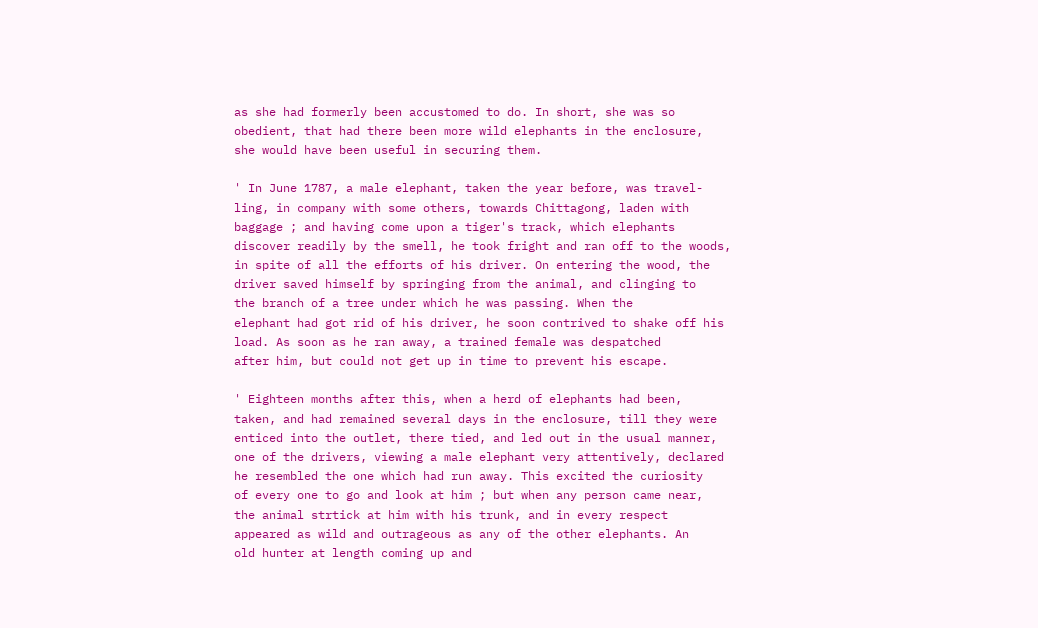as she had formerly been accustomed to do. In short, she was so
obedient, that had there been more wild elephants in the enclosure,
she would have been useful in securing them.

' In June 1787, a male elephant, taken the year before, was travel-
ling, in company with some others, towards Chittagong, laden with
baggage ; and having come upon a tiger's track, which elephants
discover readily by the smell, he took fright and ran off to the woods,
in spite of all the efforts of his driver. On entering the wood, the
driver saved himself by springing from the animal, and clinging to
the branch of a tree under which he was passing. When the
elephant had got rid of his driver, he soon contrived to shake off his
load. As soon as he ran away, a trained female was despatched
after him, but could not get up in time to prevent his escape.

' Eighteen months after this, when a herd of elephants had been,
taken, and had remained several days in the enclosure, till they were
enticed into the outlet, there tied, and led out in the usual manner,
one of the drivers, viewing a male elephant very attentively, declared
he resembled the one which had run away. This excited the curiosity
of every one to go and look at him ; but when any person came near,
the animal strtick at him with his trunk, and in every respect
appeared as wild and outrageous as any of the other elephants. An
old hunter at length coming up and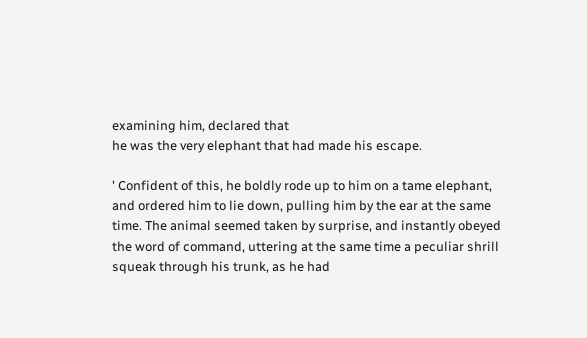examining him, declared that
he was the very elephant that had made his escape.

' Confident of this, he boldly rode up to him on a tame elephant,
and ordered him to lie down, pulling him by the ear at the same
time. The animal seemed taken by surprise, and instantly obeyed
the word of command, uttering at the same time a peculiar shrill
squeak through his trunk, as he had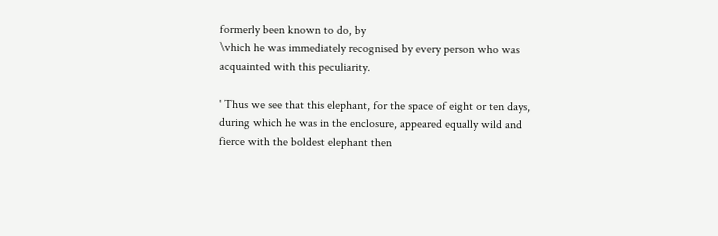formerly been known to do, by
\vhich he was immediately recognised by every person who was
acquainted with this peculiarity.

' Thus we see that this elephant, for the space of eight or ten days,
during which he was in the enclosure, appeared equally wild and
fierce with the boldest elephant then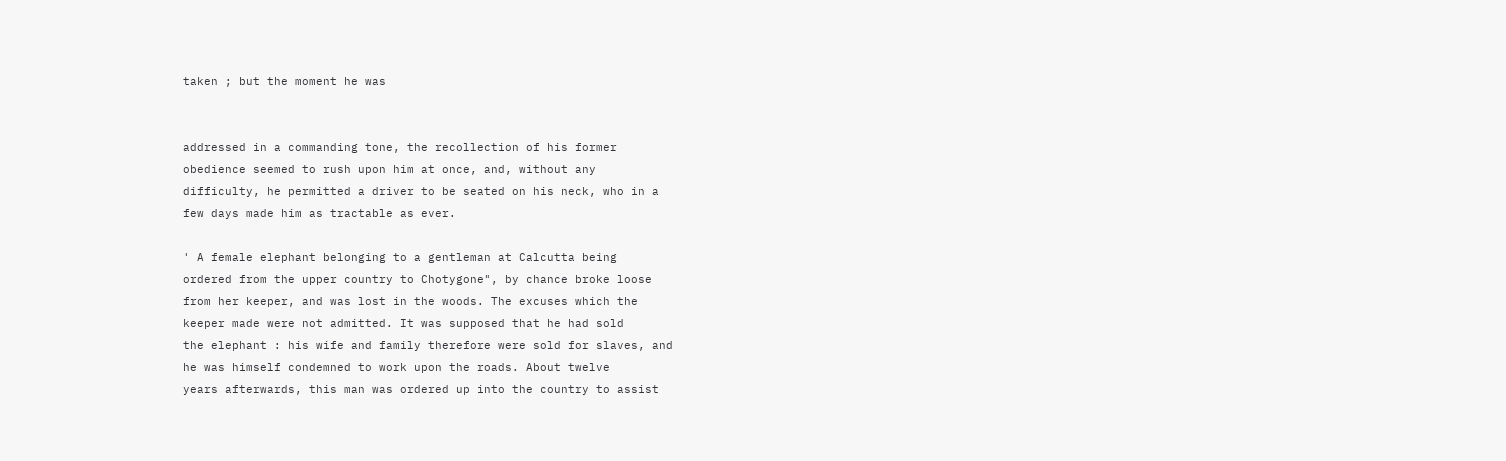taken ; but the moment he was


addressed in a commanding tone, the recollection of his former
obedience seemed to rush upon him at once, and, without any
difficulty, he permitted a driver to be seated on his neck, who in a
few days made him as tractable as ever.

' A female elephant belonging to a gentleman at Calcutta being
ordered from the upper country to Chotygone", by chance broke loose
from her keeper, and was lost in the woods. The excuses which the
keeper made were not admitted. It was supposed that he had sold
the elephant : his wife and family therefore were sold for slaves, and
he was himself condemned to work upon the roads. About twelve
years afterwards, this man was ordered up into the country to assist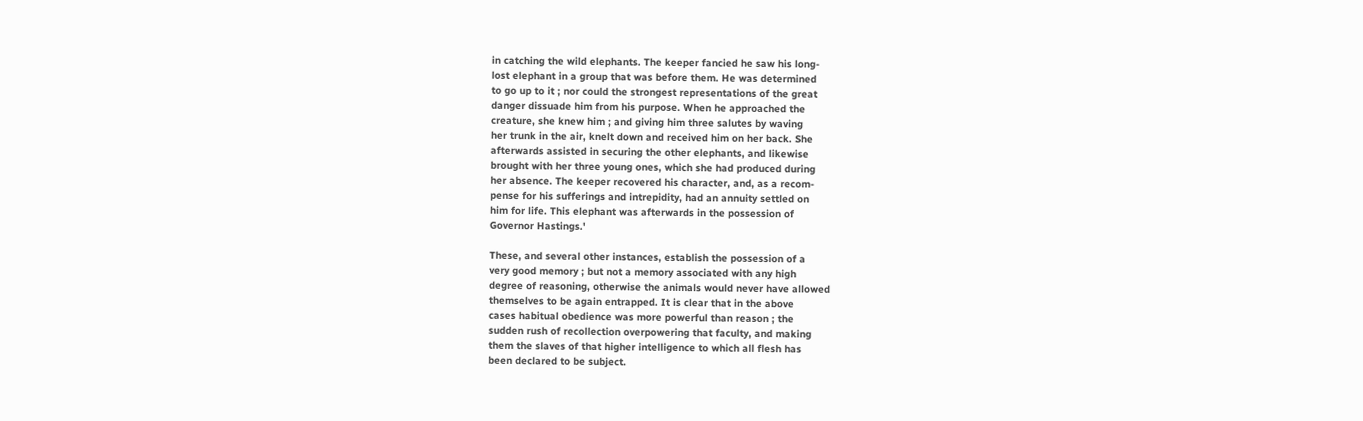in catching the wild elephants. The keeper fancied he saw his long-
lost elephant in a group that was before them. He was determined
to go up to it ; nor could the strongest representations of the great
danger dissuade him from his purpose. When he approached the
creature, she knew him ; and giving him three salutes by waving
her trunk in the air, knelt down and received him on her back. She
afterwards assisted in securing the other elephants, and likewise
brought with her three young ones, which she had produced during
her absence. The keeper recovered his character, and, as a recom-
pense for his sufferings and intrepidity, had an annuity settled on
him for life. This elephant was afterwards in the possession of
Governor Hastings.'

These, and several other instances, establish the possession of a
very good memory ; but not a memory associated with any high
degree of reasoning, otherwise the animals would never have allowed
themselves to be again entrapped. It is clear that in the above
cases habitual obedience was more powerful than reason ; the
sudden rush of recollection overpowering that faculty, and making
them the slaves of that higher intelligence to which all flesh has
been declared to be subject.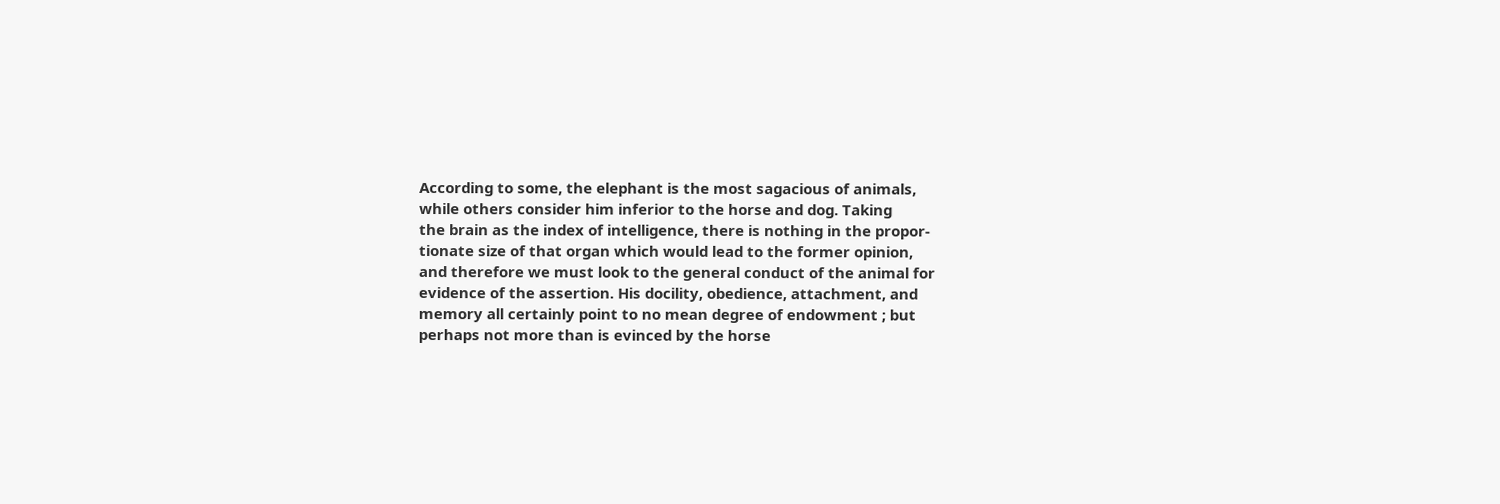According to some, the elephant is the most sagacious of animals,
while others consider him inferior to the horse and dog. Taking
the brain as the index of intelligence, there is nothing in the propor-
tionate size of that organ which would lead to the former opinion,
and therefore we must look to the general conduct of the animal for
evidence of the assertion. His docility, obedience, attachment, and
memory all certainly point to no mean degree of endowment ; but
perhaps not more than is evinced by the horse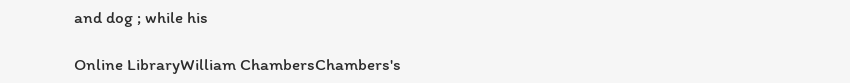and dog ; while his

Online LibraryWilliam ChambersChambers's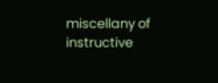miscellany of instructive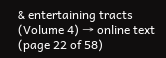& entertaining tracts (Volume 4) → online text (page 22 of 58)